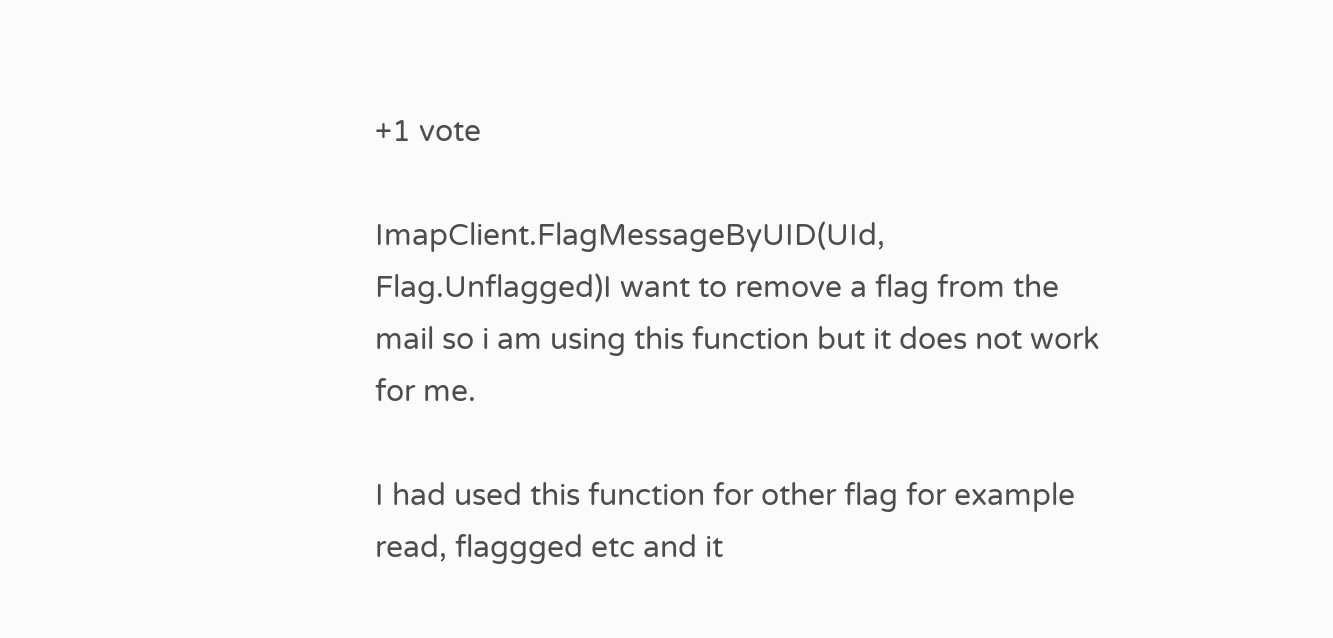+1 vote

ImapClient.FlagMessageByUID(UId, Flag.Unflagged)I want to remove a flag from the mail so i am using this function but it does not work for me.

I had used this function for other flag for example read, flaggged etc and it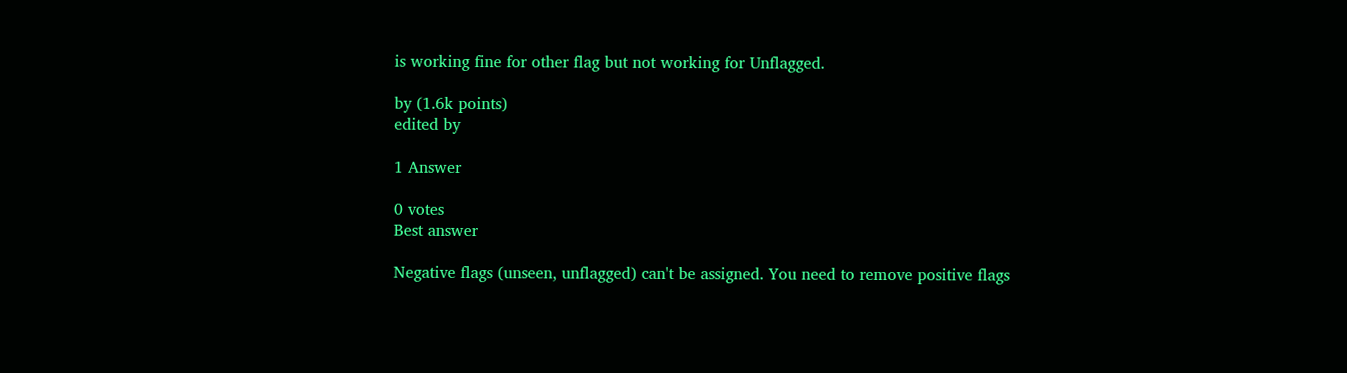is working fine for other flag but not working for Unflagged.

by (1.6k points)
edited by

1 Answer

0 votes
Best answer

Negative flags (unseen, unflagged) can't be assigned. You need to remove positive flags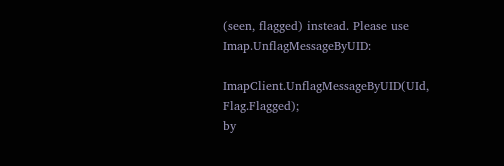(seen, flagged) instead. Please use Imap.UnflagMessageByUID:

ImapClient.UnflagMessageByUID(UId, Flag.Flagged);
by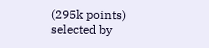(295k points)
selected by